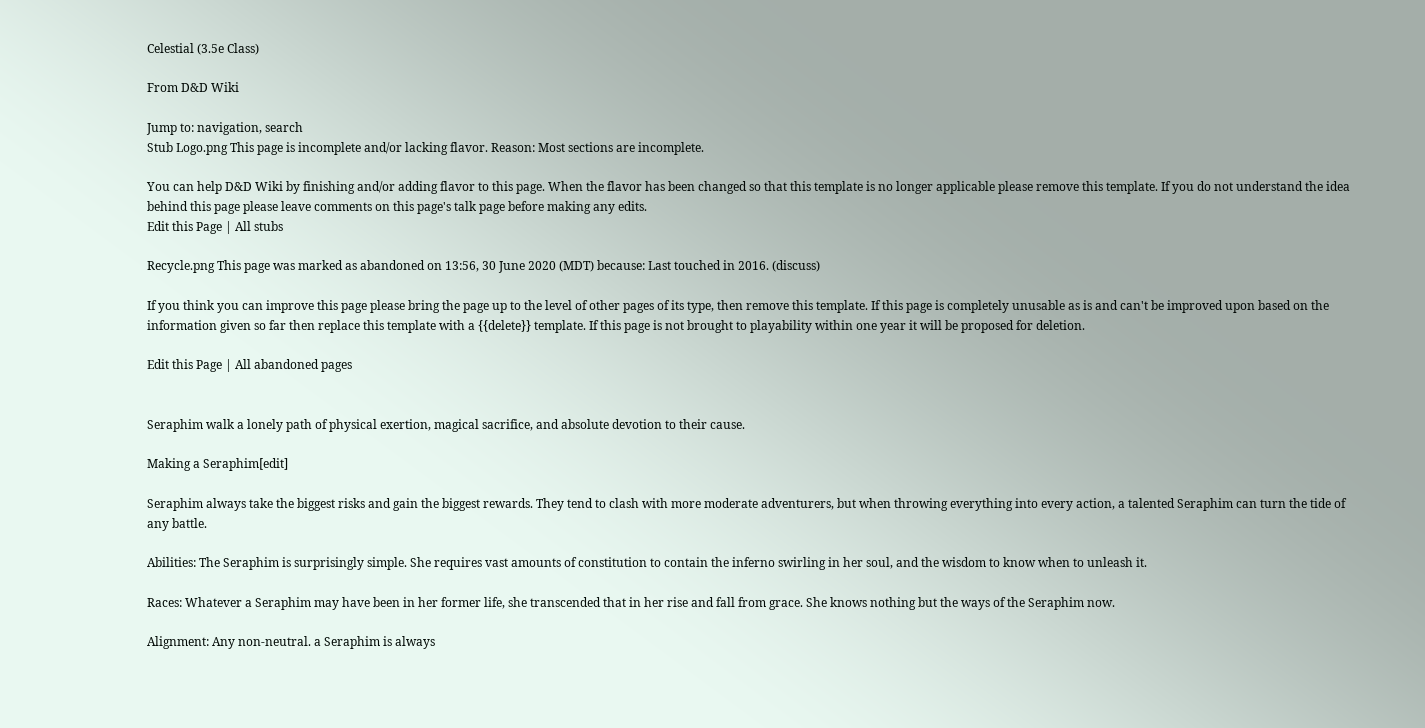Celestial (3.5e Class)

From D&D Wiki

Jump to: navigation, search
Stub Logo.png This page is incomplete and/or lacking flavor. Reason: Most sections are incomplete.

You can help D&D Wiki by finishing and/or adding flavor to this page. When the flavor has been changed so that this template is no longer applicable please remove this template. If you do not understand the idea behind this page please leave comments on this page's talk page before making any edits.
Edit this Page | All stubs

Recycle.png This page was marked as abandoned on 13:56, 30 June 2020 (MDT) because: Last touched in 2016. (discuss)

If you think you can improve this page please bring the page up to the level of other pages of its type, then remove this template. If this page is completely unusable as is and can't be improved upon based on the information given so far then replace this template with a {{delete}} template. If this page is not brought to playability within one year it will be proposed for deletion.

Edit this Page | All abandoned pages


Seraphim walk a lonely path of physical exertion, magical sacrifice, and absolute devotion to their cause.

Making a Seraphim[edit]

Seraphim always take the biggest risks and gain the biggest rewards. They tend to clash with more moderate adventurers, but when throwing everything into every action, a talented Seraphim can turn the tide of any battle.

Abilities: The Seraphim is surprisingly simple. She requires vast amounts of constitution to contain the inferno swirling in her soul, and the wisdom to know when to unleash it.

Races: Whatever a Seraphim may have been in her former life, she transcended that in her rise and fall from grace. She knows nothing but the ways of the Seraphim now.

Alignment: Any non-neutral. a Seraphim is always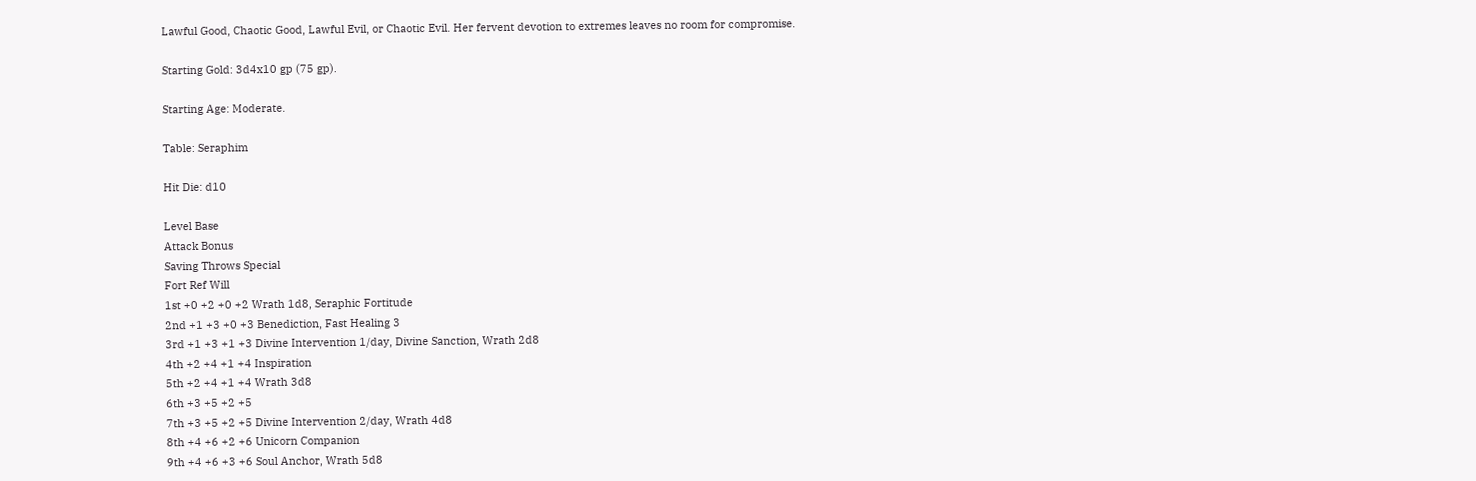Lawful Good, Chaotic Good, Lawful Evil, or Chaotic Evil. Her fervent devotion to extremes leaves no room for compromise.

Starting Gold: 3d4x10 gp (75 gp).

Starting Age: Moderate.

Table: Seraphim

Hit Die: d10

Level Base
Attack Bonus
Saving Throws Special
Fort Ref Will
1st +0 +2 +0 +2 Wrath 1d8, Seraphic Fortitude
2nd +1 +3 +0 +3 Benediction, Fast Healing 3
3rd +1 +3 +1 +3 Divine Intervention 1/day, Divine Sanction, Wrath 2d8
4th +2 +4 +1 +4 Inspiration
5th +2 +4 +1 +4 Wrath 3d8
6th +3 +5 +2 +5
7th +3 +5 +2 +5 Divine Intervention 2/day, Wrath 4d8
8th +4 +6 +2 +6 Unicorn Companion
9th +4 +6 +3 +6 Soul Anchor, Wrath 5d8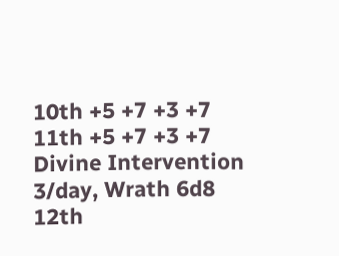10th +5 +7 +3 +7
11th +5 +7 +3 +7 Divine Intervention 3/day, Wrath 6d8
12th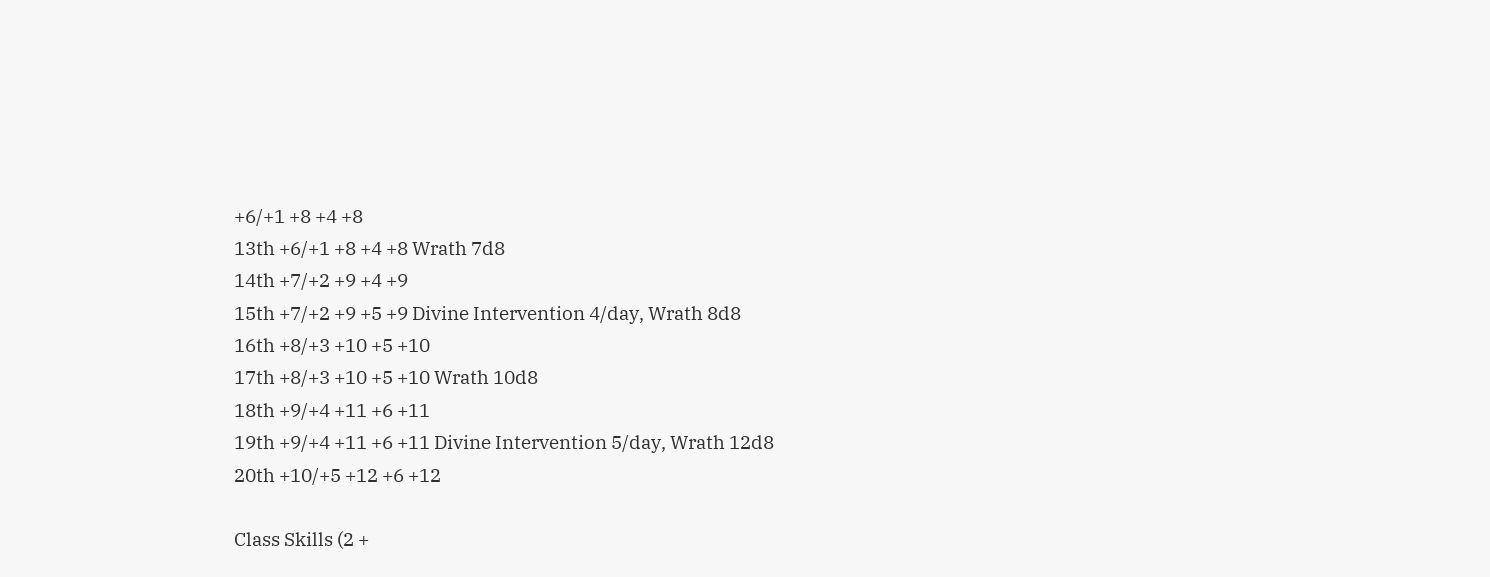+6/+1 +8 +4 +8
13th +6/+1 +8 +4 +8 Wrath 7d8
14th +7/+2 +9 +4 +9
15th +7/+2 +9 +5 +9 Divine Intervention 4/day, Wrath 8d8
16th +8/+3 +10 +5 +10
17th +8/+3 +10 +5 +10 Wrath 10d8
18th +9/+4 +11 +6 +11
19th +9/+4 +11 +6 +11 Divine Intervention 5/day, Wrath 12d8
20th +10/+5 +12 +6 +12

Class Skills (2 +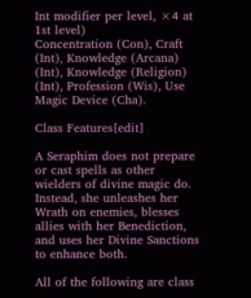Int modifier per level, ×4 at 1st level)
Concentration (Con), Craft (Int), Knowledge (Arcana) (Int), Knowledge (Religion) (Int), Profession (Wis), Use Magic Device (Cha).

Class Features[edit]

A Seraphim does not prepare or cast spells as other wielders of divine magic do. Instead, she unleashes her Wrath on enemies, blesses allies with her Benediction, and uses her Divine Sanctions to enhance both.

All of the following are class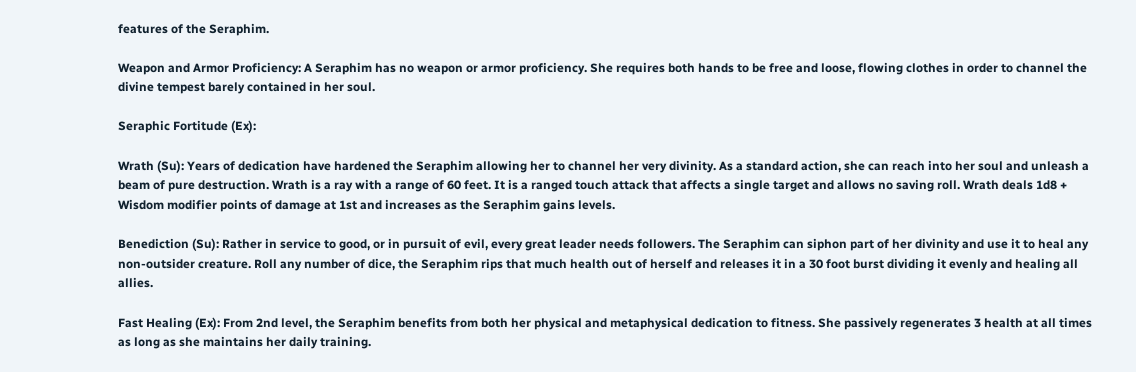features of the Seraphim.

Weapon and Armor Proficiency: A Seraphim has no weapon or armor proficiency. She requires both hands to be free and loose, flowing clothes in order to channel the divine tempest barely contained in her soul.

Seraphic Fortitude (Ex):

Wrath (Su): Years of dedication have hardened the Seraphim allowing her to channel her very divinity. As a standard action, she can reach into her soul and unleash a beam of pure destruction. Wrath is a ray with a range of 60 feet. It is a ranged touch attack that affects a single target and allows no saving roll. Wrath deals 1d8 + Wisdom modifier points of damage at 1st and increases as the Seraphim gains levels.

Benediction (Su): Rather in service to good, or in pursuit of evil, every great leader needs followers. The Seraphim can siphon part of her divinity and use it to heal any non-outsider creature. Roll any number of dice, the Seraphim rips that much health out of herself and releases it in a 30 foot burst dividing it evenly and healing all allies.

Fast Healing (Ex): From 2nd level, the Seraphim benefits from both her physical and metaphysical dedication to fitness. She passively regenerates 3 health at all times as long as she maintains her daily training.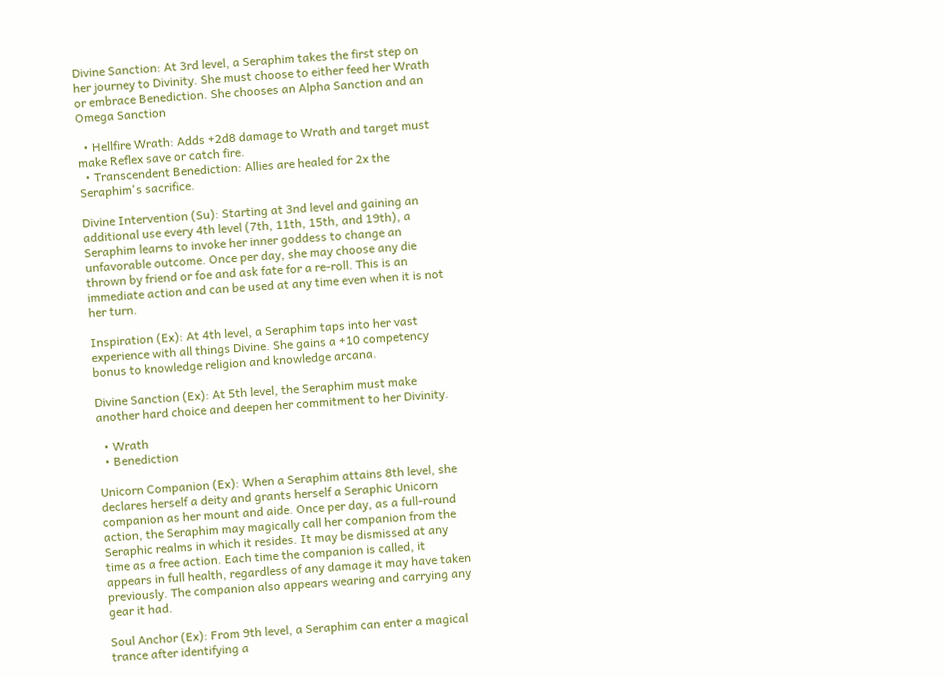Divine Sanction: At 3rd level, a Seraphim takes the first step on her journey to Divinity. She must choose to either feed her Wrath or embrace Benediction. She chooses an Alpha Sanction and an Omega Sanction

  • Hellfire Wrath: Adds +2d8 damage to Wrath and target must make Reflex save or catch fire.
  • Transcendent Benediction: Allies are healed for 2x the Seraphim's sacrifice.

Divine Intervention (Su): Starting at 3nd level and gaining an additional use every 4th level (7th, 11th, 15th, and 19th), a Seraphim learns to invoke her inner goddess to change an unfavorable outcome. Once per day, she may choose any die thrown by friend or foe and ask fate for a re-roll. This is an immediate action and can be used at any time even when it is not her turn.

Inspiration (Ex): At 4th level, a Seraphim taps into her vast experience with all things Divine. She gains a +10 competency bonus to knowledge religion and knowledge arcana.

Divine Sanction (Ex): At 5th level, the Seraphim must make another hard choice and deepen her commitment to her Divinity.

  • Wrath
  • Benediction

Unicorn Companion (Ex): When a Seraphim attains 8th level, she declares herself a deity and grants herself a Seraphic Unicorn companion as her mount and aide. Once per day, as a full-round action, the Seraphim may magically call her companion from the Seraphic realms in which it resides. It may be dismissed at any time as a free action. Each time the companion is called, it appears in full health, regardless of any damage it may have taken previously. The companion also appears wearing and carrying any gear it had.

Soul Anchor (Ex): From 9th level, a Seraphim can enter a magical trance after identifying a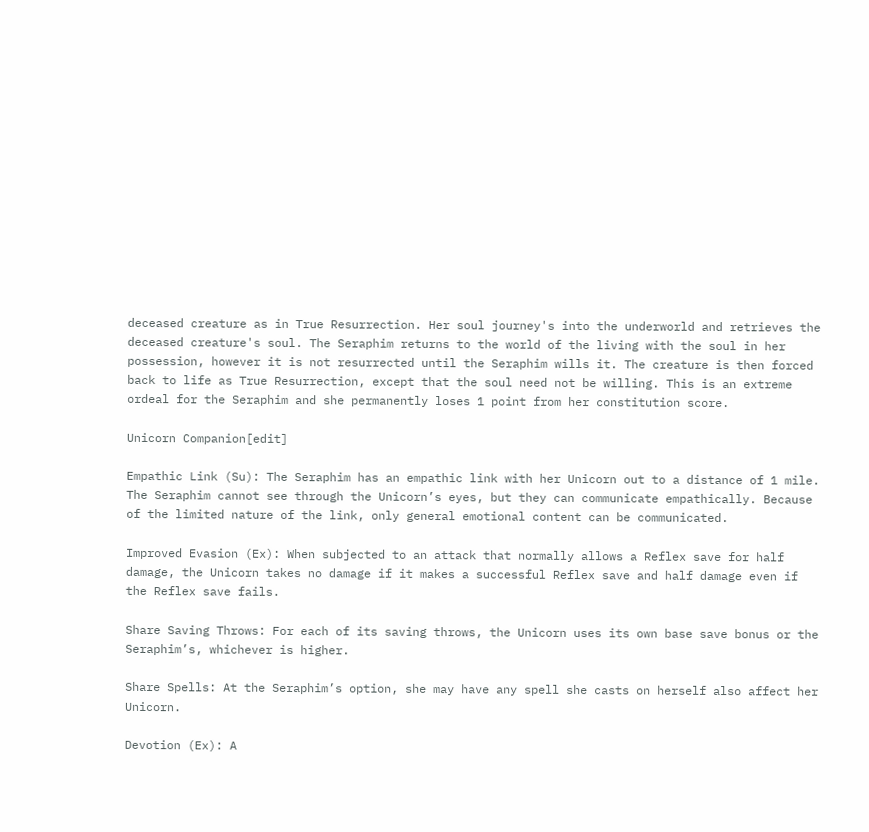deceased creature as in True Resurrection. Her soul journey's into the underworld and retrieves the deceased creature's soul. The Seraphim returns to the world of the living with the soul in her possession, however it is not resurrected until the Seraphim wills it. The creature is then forced back to life as True Resurrection, except that the soul need not be willing. This is an extreme ordeal for the Seraphim and she permanently loses 1 point from her constitution score.

Unicorn Companion[edit]

Empathic Link (Su): The Seraphim has an empathic link with her Unicorn out to a distance of 1 mile. The Seraphim cannot see through the Unicorn’s eyes, but they can communicate empathically. Because of the limited nature of the link, only general emotional content can be communicated.

Improved Evasion (Ex): When subjected to an attack that normally allows a Reflex save for half damage, the Unicorn takes no damage if it makes a successful Reflex save and half damage even if the Reflex save fails.

Share Saving Throws: For each of its saving throws, the Unicorn uses its own base save bonus or the Seraphim’s, whichever is higher.

Share Spells: At the Seraphim’s option, she may have any spell she casts on herself also affect her Unicorn.

Devotion (Ex): A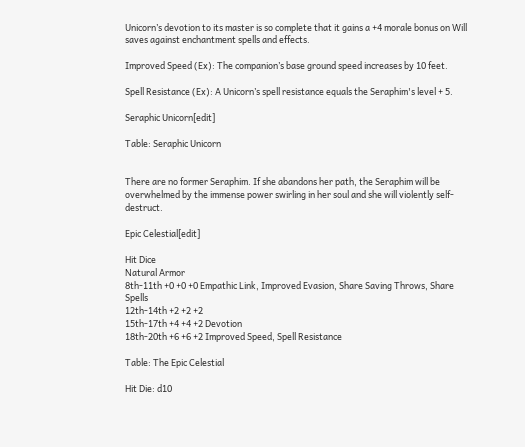Unicorn’s devotion to its master is so complete that it gains a +4 morale bonus on Will saves against enchantment spells and effects.

Improved Speed (Ex): The companion’s base ground speed increases by 10 feet.

Spell Resistance (Ex): A Unicorn’s spell resistance equals the Seraphim's level + 5.

Seraphic Unicorn[edit]

Table: Seraphic Unicorn


There are no former Seraphim. If she abandons her path, the Seraphim will be overwhelmed by the immense power swirling in her soul and she will violently self-destruct.

Epic Celestial[edit]

Hit Dice
Natural Armor
8th-11th +0 +0 +0 Empathic Link, Improved Evasion, Share Saving Throws, Share Spells
12th-14th +2 +2 +2
15th-17th +4 +4 +2 Devotion
18th-20th +6 +6 +2 Improved Speed, Spell Resistance

Table: The Epic Celestial

Hit Die: d10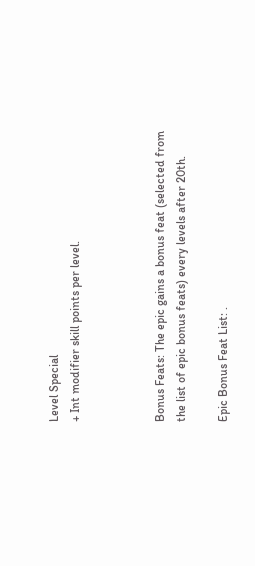Level Special
+ Int modifier skill points per level.



Bonus Feats: The epic gains a bonus feat (selected from the list of epic bonus feats) every levels after 20th.

Epic Bonus Feat List: .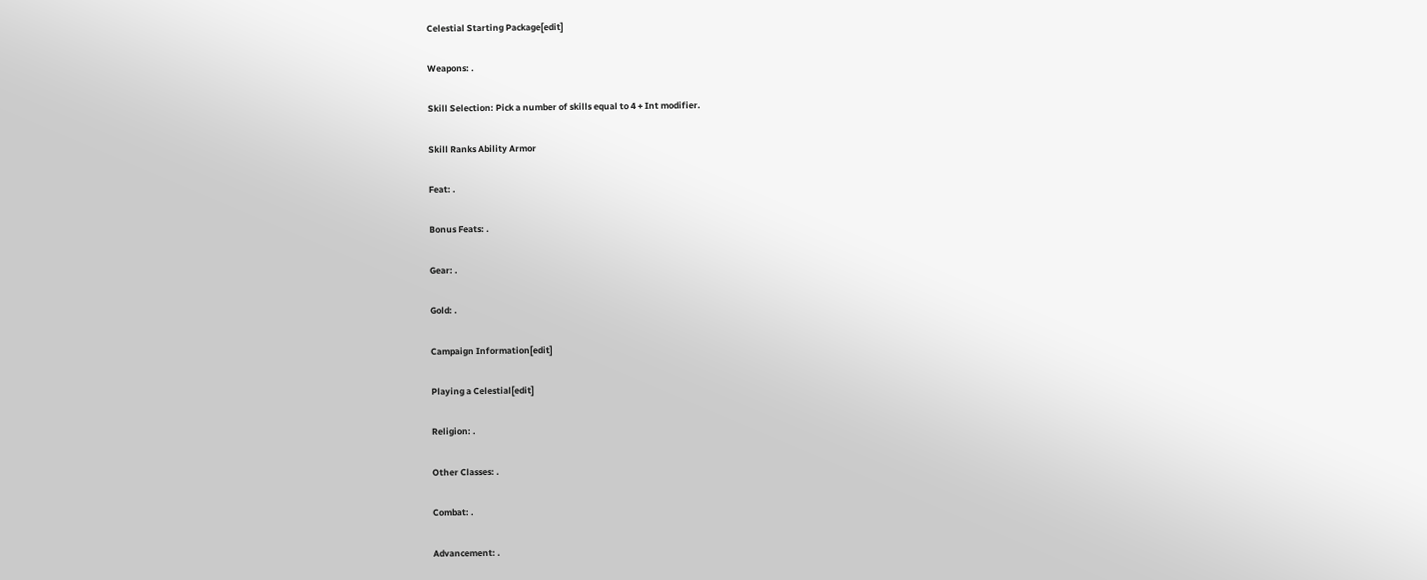Celestial Starting Package[edit]

Weapons: .

Skill Selection: Pick a number of skills equal to 4 + Int modifier.

Skill Ranks Ability Armor

Feat: .

Bonus Feats: .

Gear: .

Gold: .

Campaign Information[edit]

Playing a Celestial[edit]

Religion: .

Other Classes: .

Combat: .

Advancement: .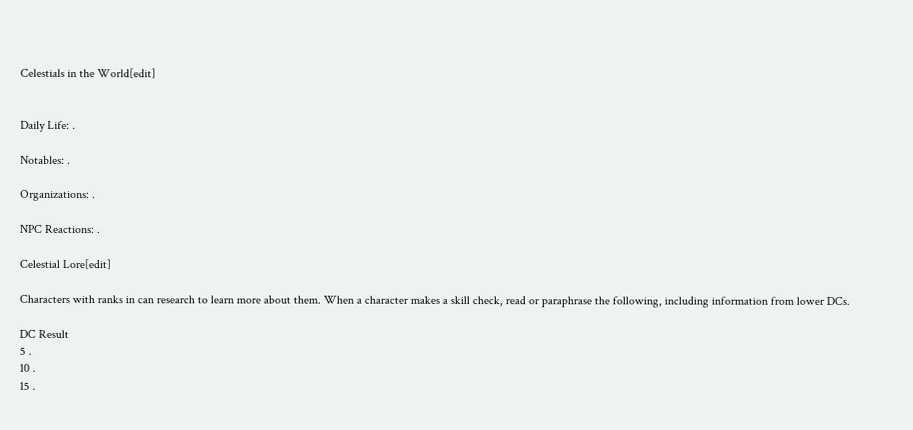Celestials in the World[edit]


Daily Life: .

Notables: .

Organizations: .

NPC Reactions: .

Celestial Lore[edit]

Characters with ranks in can research to learn more about them. When a character makes a skill check, read or paraphrase the following, including information from lower DCs.

DC Result
5 .
10 .
15 .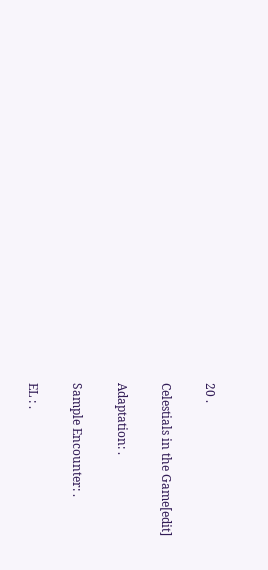20 .

Celestials in the Game[edit]

Adaptation: .

Sample Encounter: .

EL : .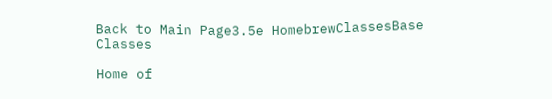Back to Main Page3.5e HomebrewClassesBase Classes

Home of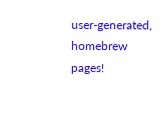user-generated,
homebrew pages!